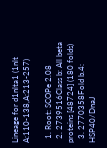Lineage for d1nlta1 (1nlt A:110-138,A:213-257)

  1. Root: SCOPe 2.08
  2. 2739516Class b: All beta proteins [48724] (180 folds)
  3. 2770358Fold b.4: HSP40/DnaJ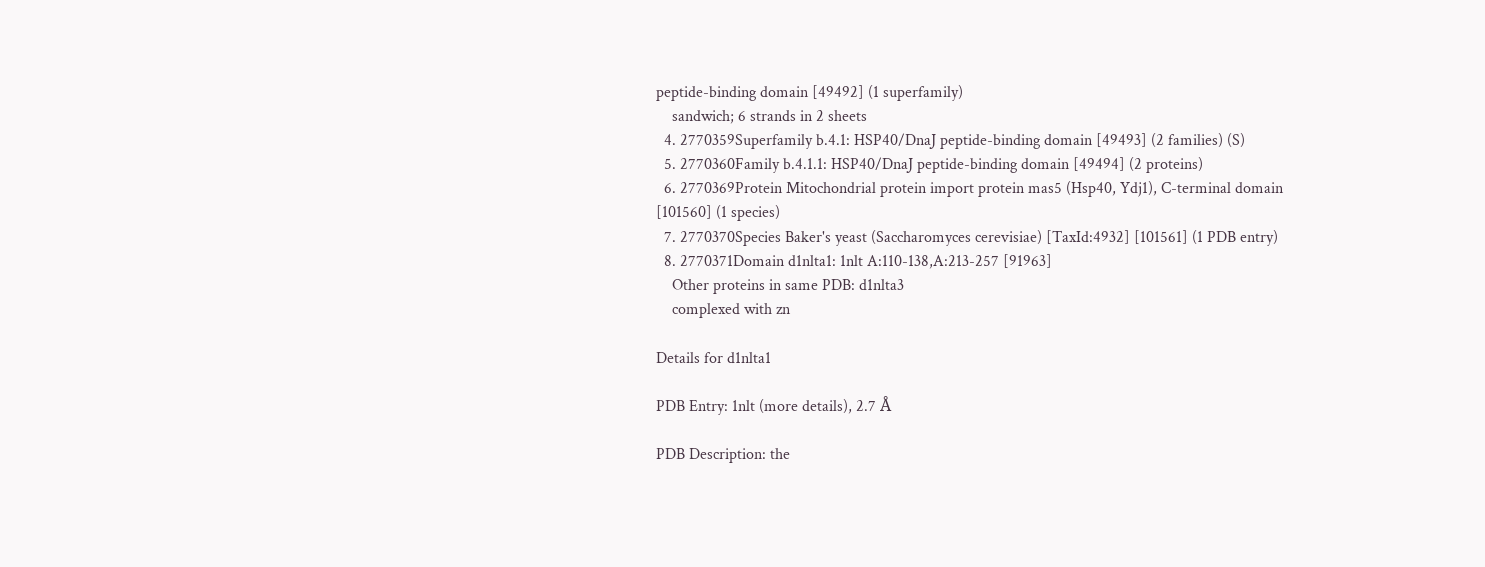peptide-binding domain [49492] (1 superfamily)
    sandwich; 6 strands in 2 sheets
  4. 2770359Superfamily b.4.1: HSP40/DnaJ peptide-binding domain [49493] (2 families) (S)
  5. 2770360Family b.4.1.1: HSP40/DnaJ peptide-binding domain [49494] (2 proteins)
  6. 2770369Protein Mitochondrial protein import protein mas5 (Hsp40, Ydj1), C-terminal domain [101560] (1 species)
  7. 2770370Species Baker's yeast (Saccharomyces cerevisiae) [TaxId:4932] [101561] (1 PDB entry)
  8. 2770371Domain d1nlta1: 1nlt A:110-138,A:213-257 [91963]
    Other proteins in same PDB: d1nlta3
    complexed with zn

Details for d1nlta1

PDB Entry: 1nlt (more details), 2.7 Å

PDB Description: the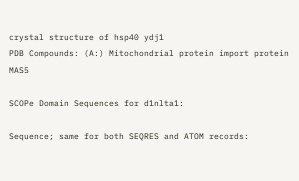crystal structure of hsp40 ydj1
PDB Compounds: (A:) Mitochondrial protein import protein MAS5

SCOPe Domain Sequences for d1nlta1:

Sequence; same for both SEQRES and ATOM records: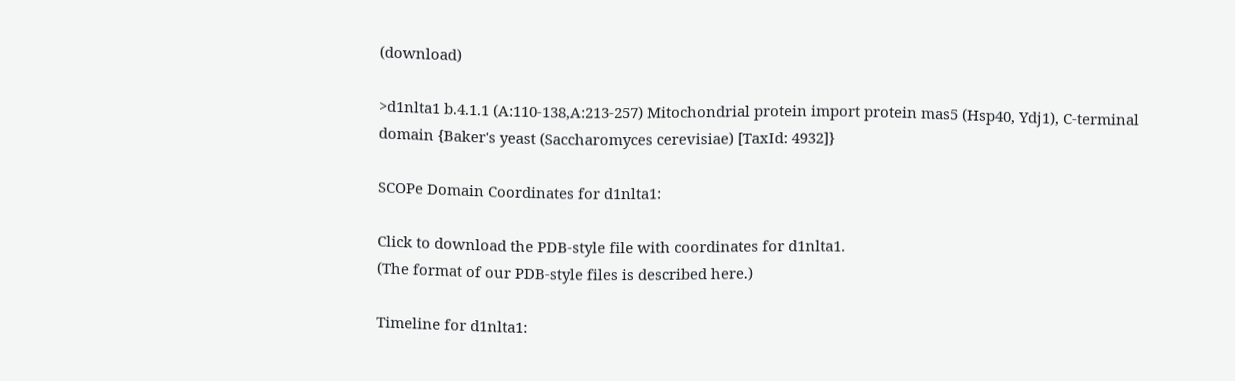(download)

>d1nlta1 b.4.1.1 (A:110-138,A:213-257) Mitochondrial protein import protein mas5 (Hsp40, Ydj1), C-terminal domain {Baker's yeast (Saccharomyces cerevisiae) [TaxId: 4932]}

SCOPe Domain Coordinates for d1nlta1:

Click to download the PDB-style file with coordinates for d1nlta1.
(The format of our PDB-style files is described here.)

Timeline for d1nlta1: